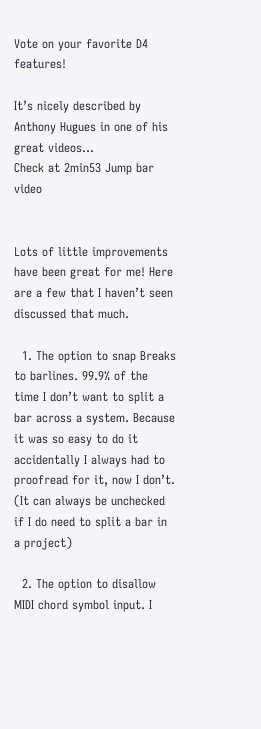Vote on your favorite D4 features!

It’s nicely described by Anthony Hugues in one of his great videos…
Check at 2min53 Jump bar video


Lots of little improvements have been great for me! Here are a few that I haven’t seen discussed that much.

  1. The option to snap Breaks to barlines. 99.9% of the time I don’t want to split a bar across a system. Because it was so easy to do it accidentally I always had to proofread for it, now I don’t. (It can always be unchecked if I do need to split a bar in a project)

  2. The option to disallow MIDI chord symbol input. I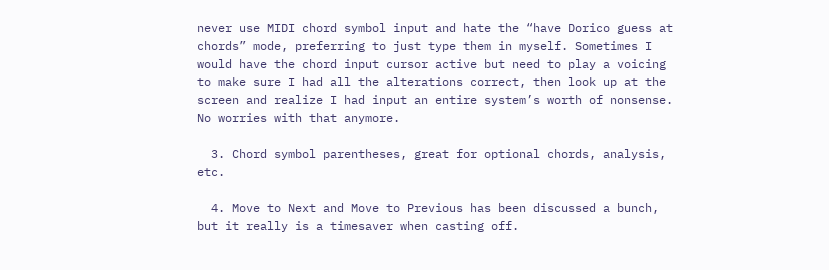never use MIDI chord symbol input and hate the “have Dorico guess at chords” mode, preferring to just type them in myself. Sometimes I would have the chord input cursor active but need to play a voicing to make sure I had all the alterations correct, then look up at the screen and realize I had input an entire system’s worth of nonsense. No worries with that anymore.

  3. Chord symbol parentheses, great for optional chords, analysis, etc.

  4. Move to Next and Move to Previous has been discussed a bunch, but it really is a timesaver when casting off.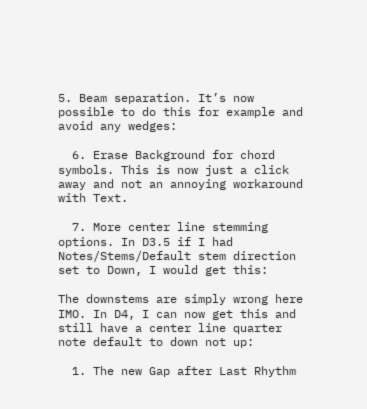5. Beam separation. It’s now possible to do this for example and avoid any wedges:

  6. Erase Background for chord symbols. This is now just a click away and not an annoying workaround with Text.

  7. More center line stemming options. In D3.5 if I had Notes/Stems/Default stem direction set to Down, I would get this:

The downstems are simply wrong here IMO. In D4, I can now get this and still have a center line quarter note default to down not up:

  1. The new Gap after Last Rhythm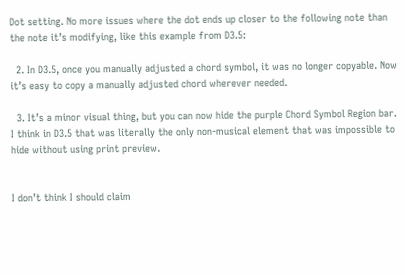Dot setting. No more issues where the dot ends up closer to the following note than the note it’s modifying, like this example from D3.5:

  2. In D3.5, once you manually adjusted a chord symbol, it was no longer copyable. Now it’s easy to copy a manually adjusted chord wherever needed.

  3. It’s a minor visual thing, but you can now hide the purple Chord Symbol Region bar. I think in D3.5 that was literally the only non-musical element that was impossible to hide without using print preview.


I don’t think I should claim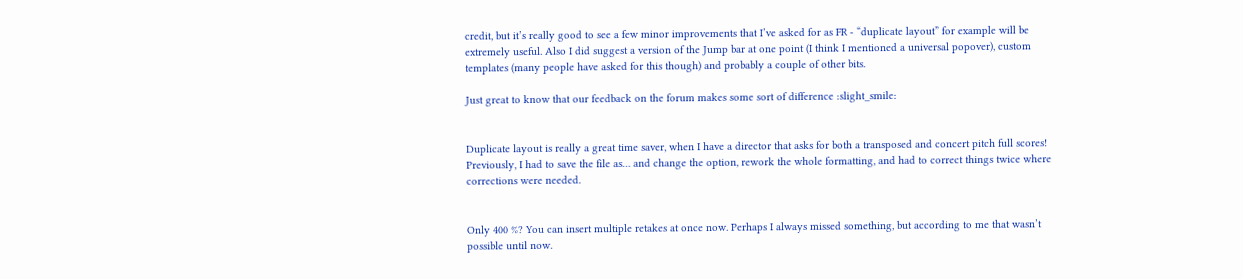credit, but it’s really good to see a few minor improvements that I’ve asked for as FR - “duplicate layout” for example will be extremely useful. Also I did suggest a version of the Jump bar at one point (I think I mentioned a universal popover), custom templates (many people have asked for this though) and probably a couple of other bits.

Just great to know that our feedback on the forum makes some sort of difference :slight_smile:


Duplicate layout is really a great time saver, when I have a director that asks for both a transposed and concert pitch full scores! Previously, I had to save the file as… and change the option, rework the whole formatting, and had to correct things twice where corrections were needed.


Only 400 %? You can insert multiple retakes at once now. Perhaps I always missed something, but according to me that wasn’t possible until now.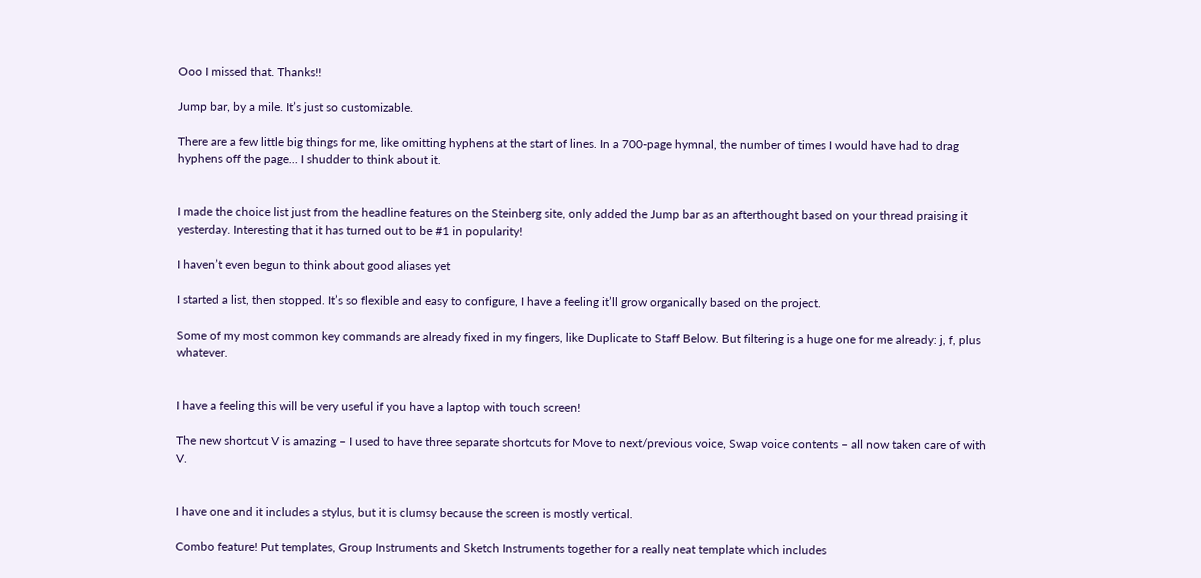Ooo I missed that. Thanks!!

Jump bar, by a mile. It’s just so customizable.

There are a few little big things for me, like omitting hyphens at the start of lines. In a 700-page hymnal, the number of times I would have had to drag hyphens off the page… I shudder to think about it.


I made the choice list just from the headline features on the Steinberg site, only added the Jump bar as an afterthought based on your thread praising it yesterday. Interesting that it has turned out to be #1 in popularity!

I haven’t even begun to think about good aliases yet

I started a list, then stopped. It’s so flexible and easy to configure, I have a feeling it’ll grow organically based on the project.

Some of my most common key commands are already fixed in my fingers, like Duplicate to Staff Below. But filtering is a huge one for me already: j, f, plus whatever.


I have a feeling this will be very useful if you have a laptop with touch screen!

The new shortcut V is amazing – I used to have three separate shortcuts for Move to next/previous voice, Swap voice contents – all now taken care of with V.


I have one and it includes a stylus, but it is clumsy because the screen is mostly vertical.

Combo feature! Put templates, Group Instruments and Sketch Instruments together for a really neat template which includes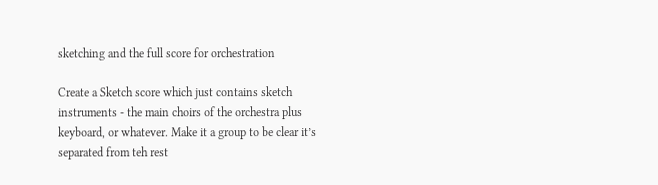sketching and the full score for orchestration

Create a Sketch score which just contains sketch instruments - the main choirs of the orchestra plus keyboard, or whatever. Make it a group to be clear it’s separated from teh rest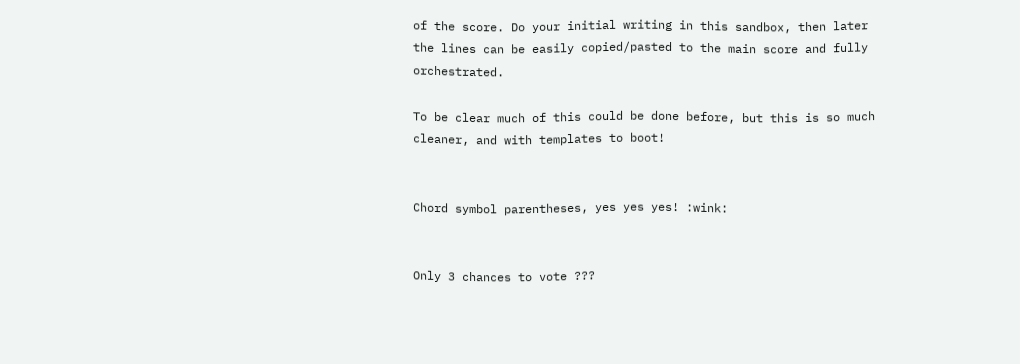of the score. Do your initial writing in this sandbox, then later the lines can be easily copied/pasted to the main score and fully orchestrated.

To be clear much of this could be done before, but this is so much cleaner, and with templates to boot!


Chord symbol parentheses, yes yes yes! :wink:


Only 3 chances to vote ???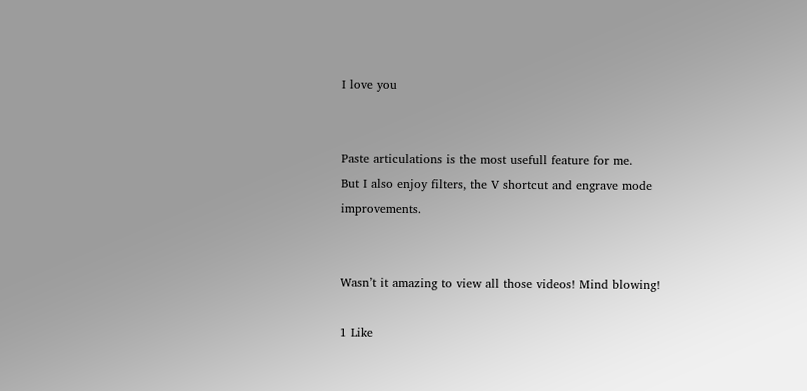I love you


Paste articulations is the most usefull feature for me.
But I also enjoy filters, the V shortcut and engrave mode improvements.


Wasn’t it amazing to view all those videos! Mind blowing!

1 Like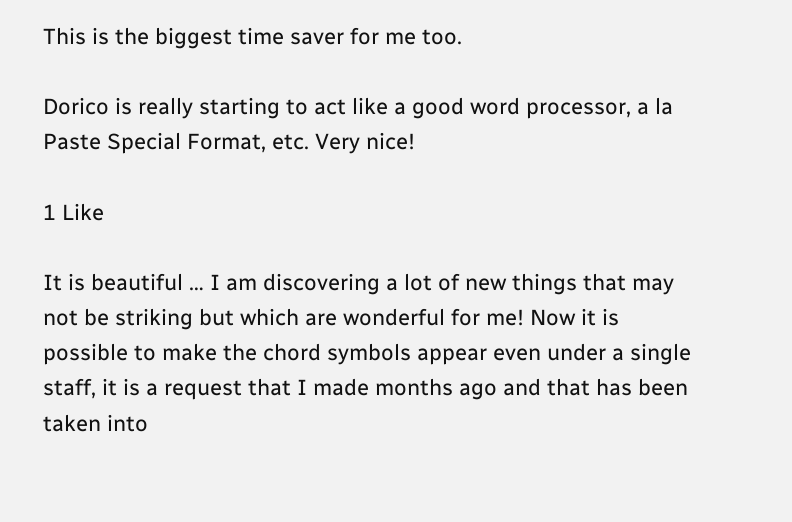This is the biggest time saver for me too.

Dorico is really starting to act like a good word processor, a la Paste Special Format, etc. Very nice!

1 Like

It is beautiful … I am discovering a lot of new things that may not be striking but which are wonderful for me! Now it is possible to make the chord symbols appear even under a single staff, it is a request that I made months ago and that has been taken into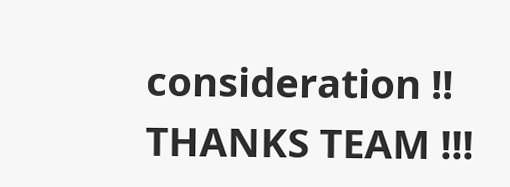consideration !! THANKS TEAM !!!